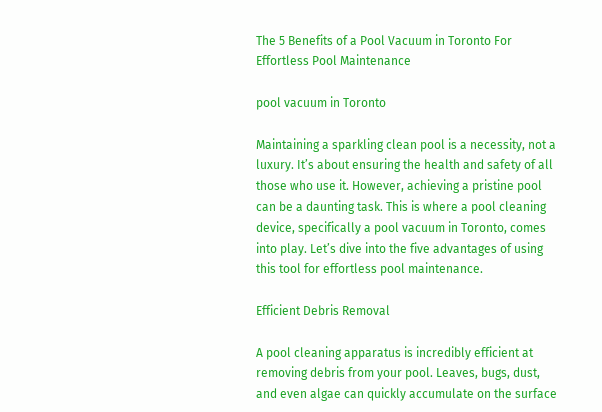The 5 Benefits of a Pool Vacuum in Toronto For Effortless Pool Maintenance

pool vacuum in Toronto

Maintaining a sparkling clean pool is a necessity, not a luxury. It’s about ensuring the health and safety of all those who use it. However, achieving a pristine pool can be a daunting task. This is where a pool cleaning device, specifically a pool vacuum in Toronto, comes into play. Let’s dive into the five advantages of using this tool for effortless pool maintenance.

Efficient Debris Removal

A pool cleaning apparatus is incredibly efficient at removing debris from your pool. Leaves, bugs, dust, and even algae can quickly accumulate on the surface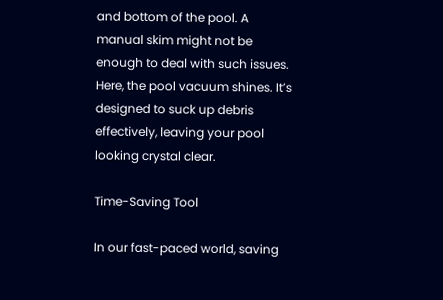and bottom of the pool. A manual skim might not be enough to deal with such issues. Here, the pool vacuum shines. It’s designed to suck up debris effectively, leaving your pool looking crystal clear.

Time-Saving Tool

In our fast-paced world, saving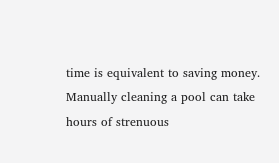time is equivalent to saving money. Manually cleaning a pool can take hours of strenuous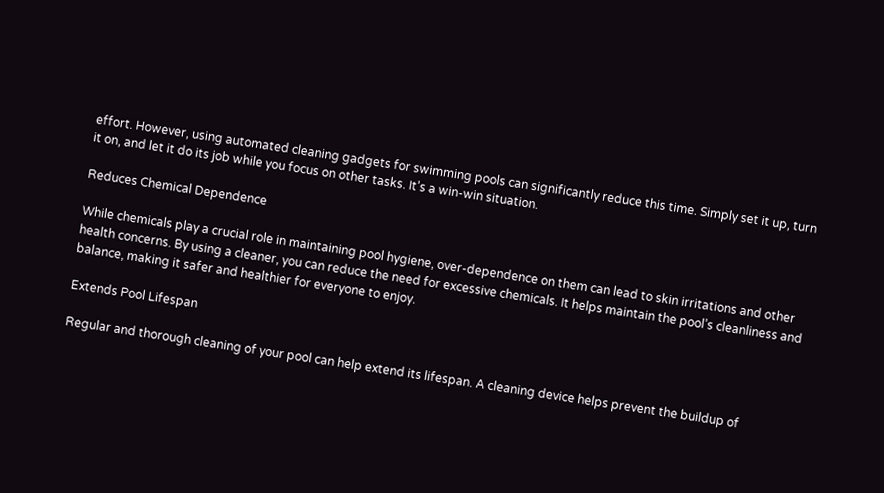effort. However, using automated cleaning gadgets for swimming pools can significantly reduce this time. Simply set it up, turn it on, and let it do its job while you focus on other tasks. It’s a win-win situation.

Reduces Chemical Dependence

While chemicals play a crucial role in maintaining pool hygiene, over-dependence on them can lead to skin irritations and other health concerns. By using a cleaner, you can reduce the need for excessive chemicals. It helps maintain the pool’s cleanliness and balance, making it safer and healthier for everyone to enjoy.

Extends Pool Lifespan

Regular and thorough cleaning of your pool can help extend its lifespan. A cleaning device helps prevent the buildup of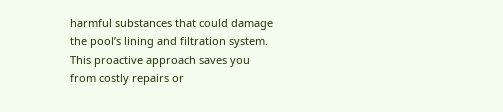harmful substances that could damage the pool’s lining and filtration system. This proactive approach saves you from costly repairs or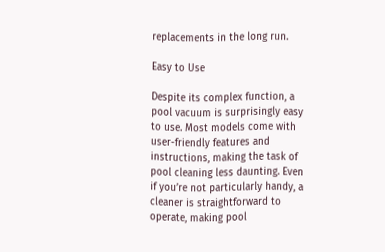replacements in the long run.

Easy to Use

Despite its complex function, a pool vacuum is surprisingly easy to use. Most models come with user-friendly features and instructions, making the task of pool cleaning less daunting. Even if you’re not particularly handy, a cleaner is straightforward to operate, making pool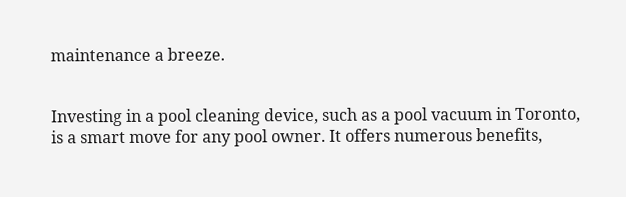maintenance a breeze.


Investing in a pool cleaning device, such as a pool vacuum in Toronto, is a smart move for any pool owner. It offers numerous benefits,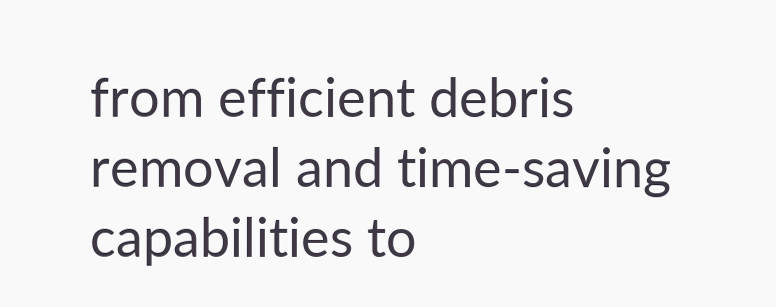from efficient debris removal and time-saving capabilities to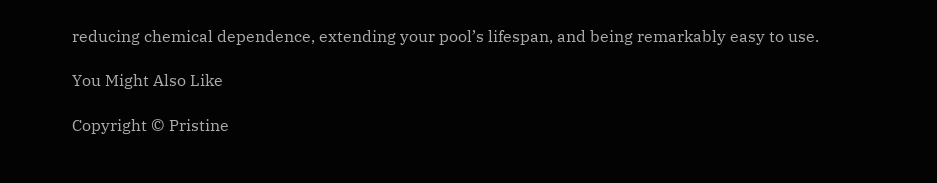reducing chemical dependence, extending your pool’s lifespan, and being remarkably easy to use.

You Might Also Like

Copyright © Pristine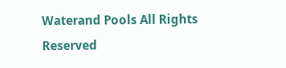Waterand Pools All Rights Reserved